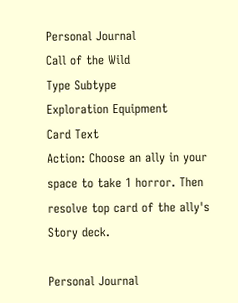Personal Journal
Call of the Wild
Type Subtype
Exploration Equipment
Card Text
Action: Choose an ally in your space to take 1 horror. Then resolve top card of the ally's Story deck.

Personal Journal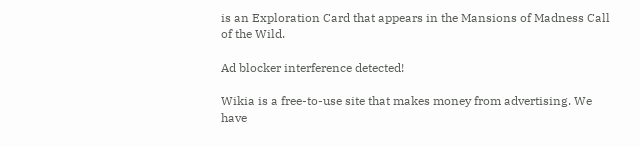is an Exploration Card that appears in the Mansions of Madness Call of the Wild.

Ad blocker interference detected!

Wikia is a free-to-use site that makes money from advertising. We have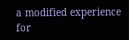a modified experience for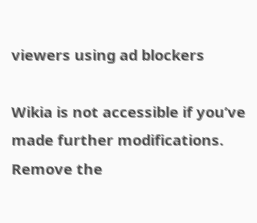viewers using ad blockers

Wikia is not accessible if you’ve made further modifications. Remove the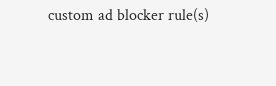custom ad blocker rule(s)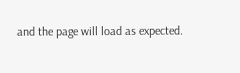and the page will load as expected.